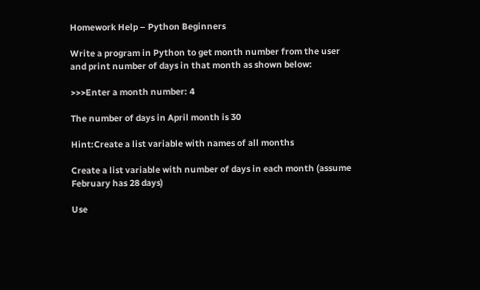Homework Help – Python Beginners

Write a program in Python to get month number from the user and print number of days in that month as shown below:

>>>Enter a month number: 4

The number of days in April month is 30

Hint:Create a list variable with names of all months

Create a list variable with number of days in each month (assume February has 28 days)

Use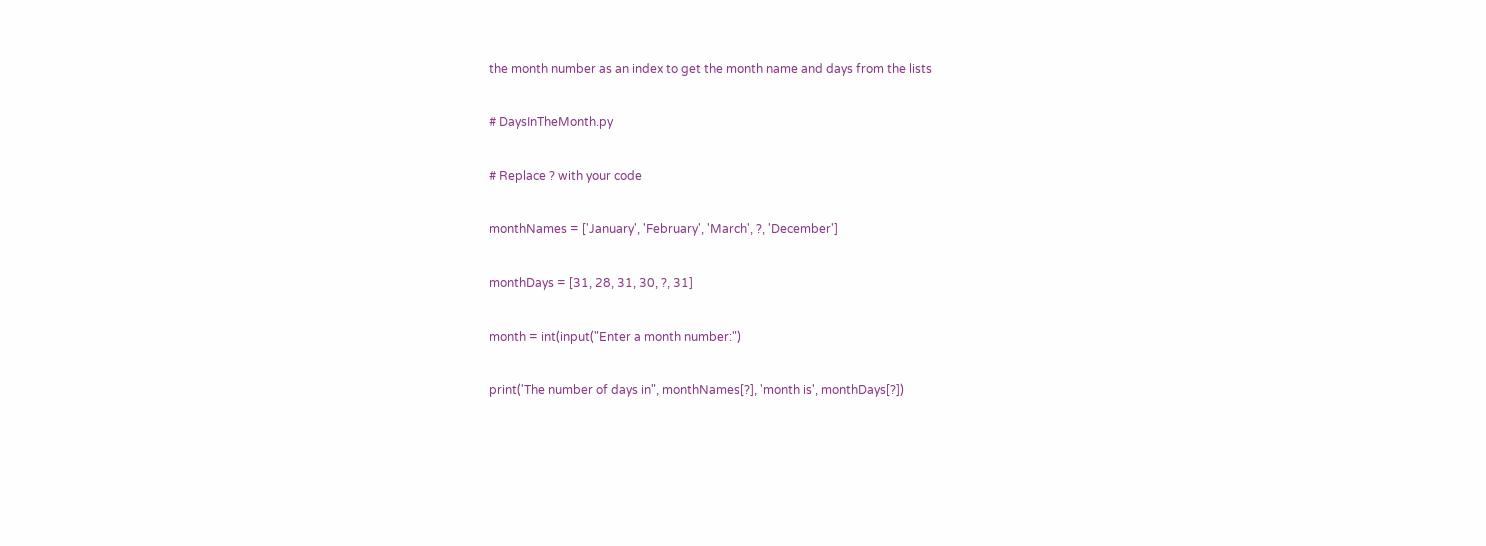the month number as an index to get the month name and days from the lists

# DaysInTheMonth.py

# Replace ? with your code

monthNames = ['January', 'February', 'March', ?, 'December']

monthDays = [31, 28, 31, 30, ?, 31]

month = int(input("Enter a month number:")

print('The number of days in", monthNames[?], 'month is', monthDays[?])